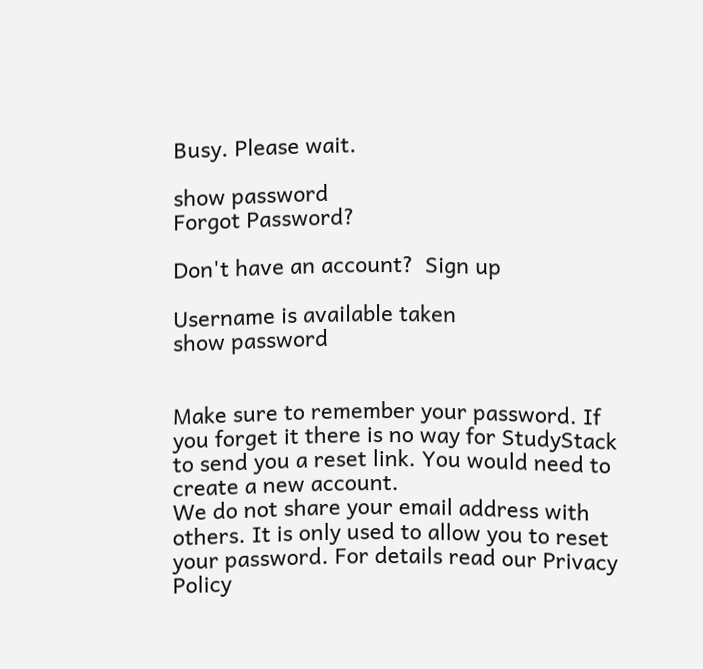Busy. Please wait.

show password
Forgot Password?

Don't have an account?  Sign up

Username is available taken
show password


Make sure to remember your password. If you forget it there is no way for StudyStack to send you a reset link. You would need to create a new account.
We do not share your email address with others. It is only used to allow you to reset your password. For details read our Privacy Policy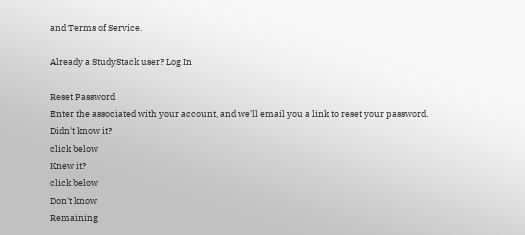and Terms of Service.

Already a StudyStack user? Log In

Reset Password
Enter the associated with your account, and we'll email you a link to reset your password.
Didn't know it?
click below
Knew it?
click below
Don't know
Remaining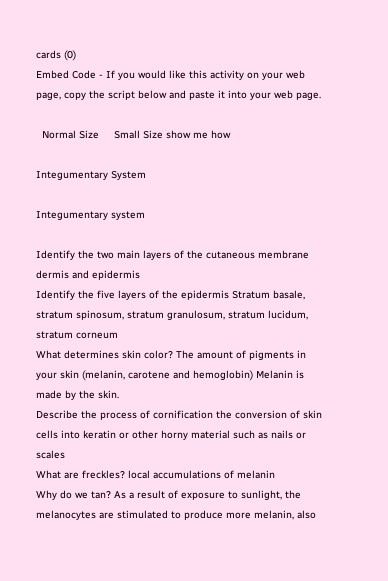cards (0)
Embed Code - If you would like this activity on your web page, copy the script below and paste it into your web page.

  Normal Size     Small Size show me how

Integumentary System

Integumentary system

Identify the two main layers of the cutaneous membrane dermis and epidermis
Identify the five layers of the epidermis Stratum basale, stratum spinosum, stratum granulosum, stratum lucidum, stratum corneum
What determines skin color? The amount of pigments in your skin (melanin, carotene and hemoglobin) Melanin is made by the skin.
Describe the process of cornification the conversion of skin cells into keratin or other horny material such as nails or scales
What are freckles? local accumulations of melanin
Why do we tan? As a result of exposure to sunlight, the melanocytes are stimulated to produce more melanin, also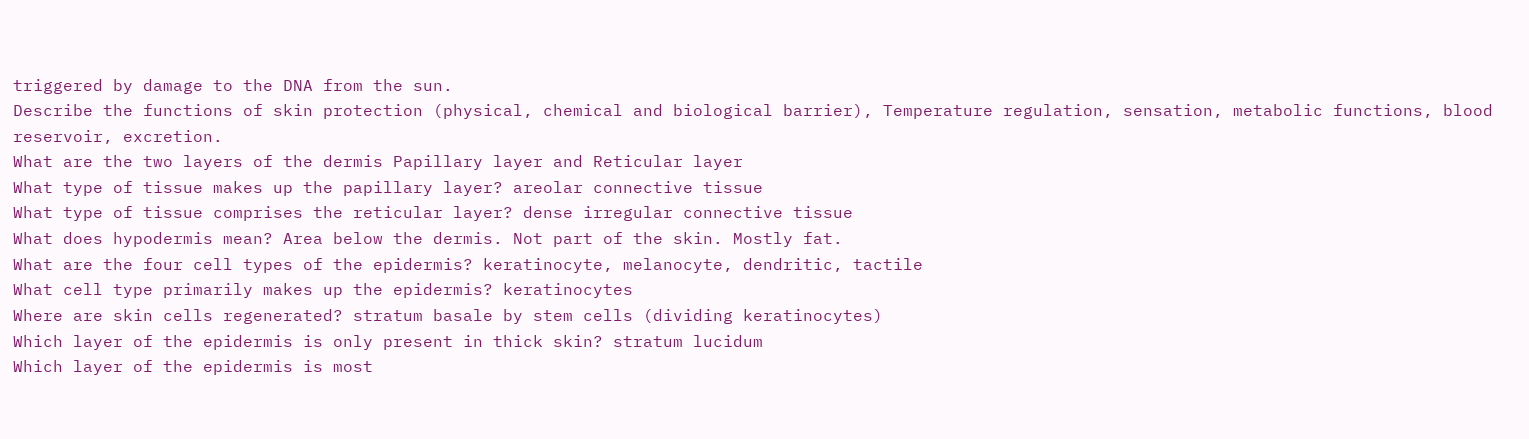triggered by damage to the DNA from the sun.
Describe the functions of skin protection (physical, chemical and biological barrier), Temperature regulation, sensation, metabolic functions, blood reservoir, excretion.
What are the two layers of the dermis Papillary layer and Reticular layer
What type of tissue makes up the papillary layer? areolar connective tissue
What type of tissue comprises the reticular layer? dense irregular connective tissue
What does hypodermis mean? Area below the dermis. Not part of the skin. Mostly fat.
What are the four cell types of the epidermis? keratinocyte, melanocyte, dendritic, tactile
What cell type primarily makes up the epidermis? keratinocytes
Where are skin cells regenerated? stratum basale by stem cells (dividing keratinocytes)
Which layer of the epidermis is only present in thick skin? stratum lucidum
Which layer of the epidermis is most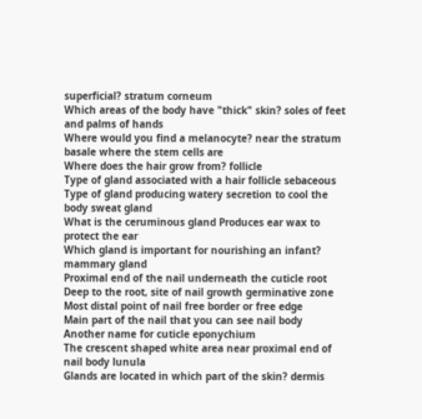superficial? stratum corneum
Which areas of the body have "thick" skin? soles of feet and palms of hands
Where would you find a melanocyte? near the stratum basale where the stem cells are
Where does the hair grow from? follicle
Type of gland associated with a hair follicle sebaceous
Type of gland producing watery secretion to cool the body sweat gland
What is the ceruminous gland Produces ear wax to protect the ear
Which gland is important for nourishing an infant? mammary gland
Proximal end of the nail underneath the cuticle root
Deep to the root, site of nail growth germinative zone
Most distal point of nail free border or free edge
Main part of the nail that you can see nail body
Another name for cuticle eponychium
The crescent shaped white area near proximal end of nail body lunula
Glands are located in which part of the skin? dermis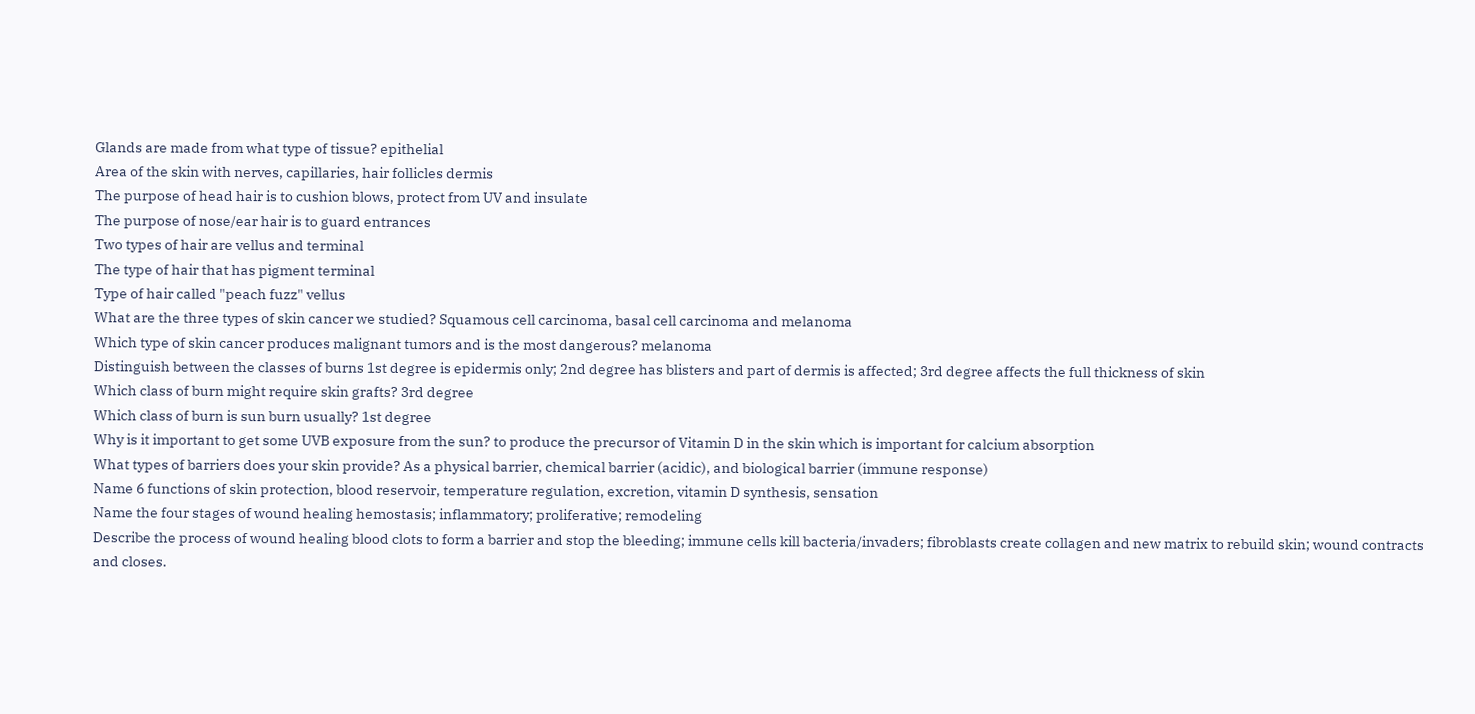Glands are made from what type of tissue? epithelial
Area of the skin with nerves, capillaries, hair follicles dermis
The purpose of head hair is to cushion blows, protect from UV and insulate
The purpose of nose/ear hair is to guard entrances
Two types of hair are vellus and terminal
The type of hair that has pigment terminal
Type of hair called "peach fuzz" vellus
What are the three types of skin cancer we studied? Squamous cell carcinoma, basal cell carcinoma and melanoma
Which type of skin cancer produces malignant tumors and is the most dangerous? melanoma
Distinguish between the classes of burns 1st degree is epidermis only; 2nd degree has blisters and part of dermis is affected; 3rd degree affects the full thickness of skin
Which class of burn might require skin grafts? 3rd degree
Which class of burn is sun burn usually? 1st degree
Why is it important to get some UVB exposure from the sun? to produce the precursor of Vitamin D in the skin which is important for calcium absorption
What types of barriers does your skin provide? As a physical barrier, chemical barrier (acidic), and biological barrier (immune response)
Name 6 functions of skin protection, blood reservoir, temperature regulation, excretion, vitamin D synthesis, sensation
Name the four stages of wound healing hemostasis; inflammatory; proliferative; remodeling
Describe the process of wound healing blood clots to form a barrier and stop the bleeding; immune cells kill bacteria/invaders; fibroblasts create collagen and new matrix to rebuild skin; wound contracts and closes.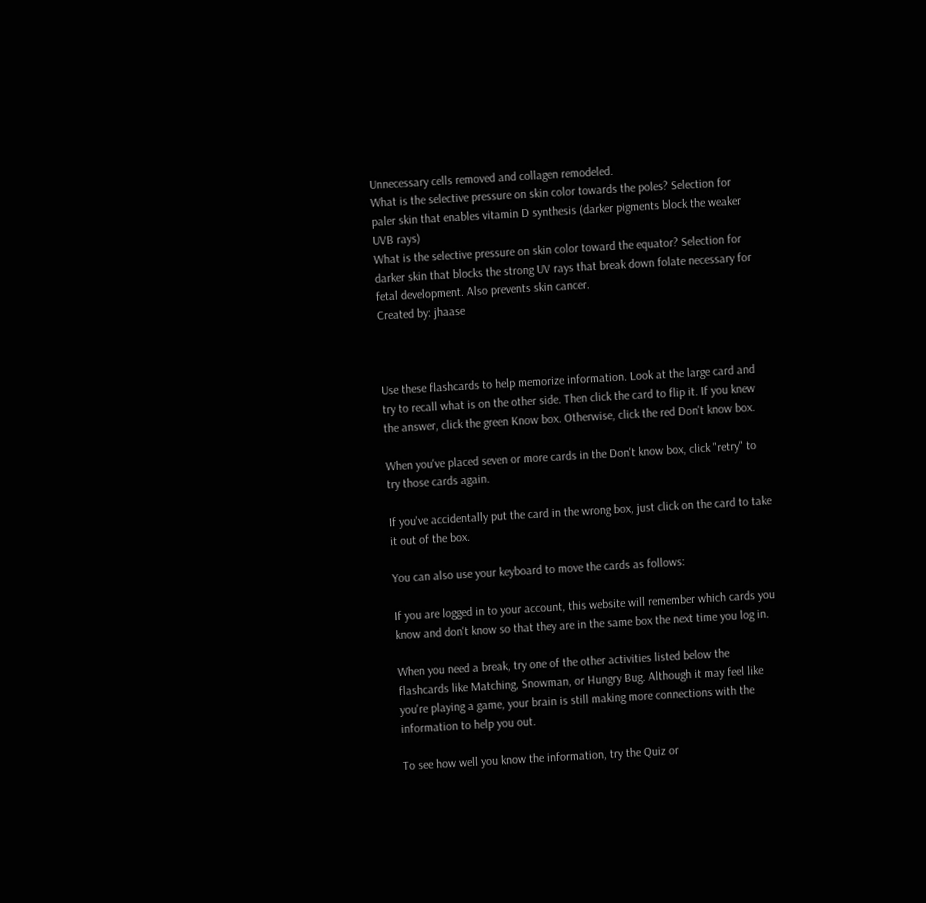Unnecessary cells removed and collagen remodeled.
What is the selective pressure on skin color towards the poles? Selection for paler skin that enables vitamin D synthesis (darker pigments block the weaker UVB rays)
What is the selective pressure on skin color toward the equator? Selection for darker skin that blocks the strong UV rays that break down folate necessary for fetal development. Also prevents skin cancer.
Created by: jhaase



Use these flashcards to help memorize information. Look at the large card and try to recall what is on the other side. Then click the card to flip it. If you knew the answer, click the green Know box. Otherwise, click the red Don't know box.

When you've placed seven or more cards in the Don't know box, click "retry" to try those cards again.

If you've accidentally put the card in the wrong box, just click on the card to take it out of the box.

You can also use your keyboard to move the cards as follows:

If you are logged in to your account, this website will remember which cards you know and don't know so that they are in the same box the next time you log in.

When you need a break, try one of the other activities listed below the flashcards like Matching, Snowman, or Hungry Bug. Although it may feel like you're playing a game, your brain is still making more connections with the information to help you out.

To see how well you know the information, try the Quiz or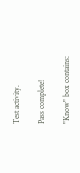Test activity.

Pass complete!

"Know" box contains: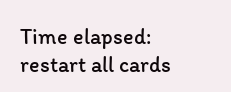Time elapsed:
restart all cards